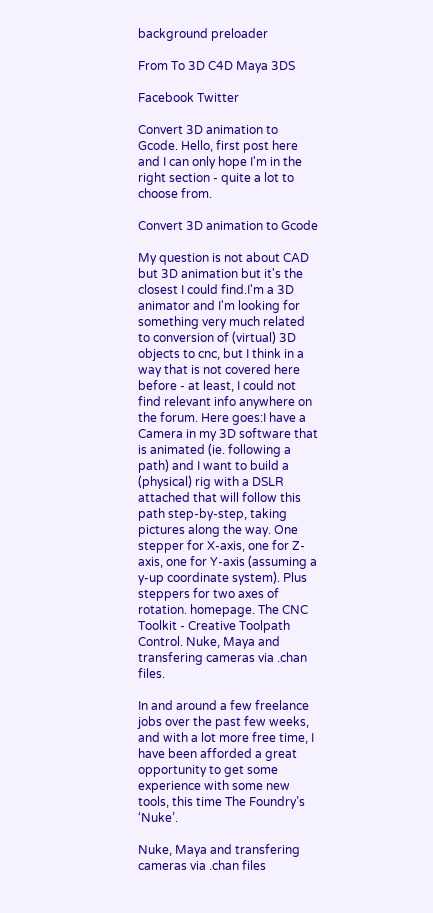background preloader

From To 3D C4D Maya 3DS

Facebook Twitter

Convert 3D animation to Gcode. Hello, first post here and I can only hope I'm in the right section - quite a lot to choose from.

Convert 3D animation to Gcode

My question is not about CAD but 3D animation but it's the closest I could find.I'm a 3D animator and I'm looking for something very much related to conversion of (virtual) 3D objects to cnc, but I think in a way that is not covered here before - at least, I could not find relevant info anywhere on the forum. Here goes:I have a Camera in my 3D software that is animated (ie. following a path) and I want to build a (physical) rig with a DSLR attached that will follow this path step-by-step, taking pictures along the way. One stepper for X-axis, one for Z-axis, one for Y-axis (assuming a y-up coordinate system). Plus steppers for two axes of rotation. homepage. The CNC Toolkit - Creative Toolpath Control. Nuke, Maya and transfering cameras via .chan files.

In and around a few freelance jobs over the past few weeks, and with a lot more free time, I have been afforded a great opportunity to get some experience with some new tools, this time The Foundry’s ‘Nuke’.

Nuke, Maya and transfering cameras via .chan files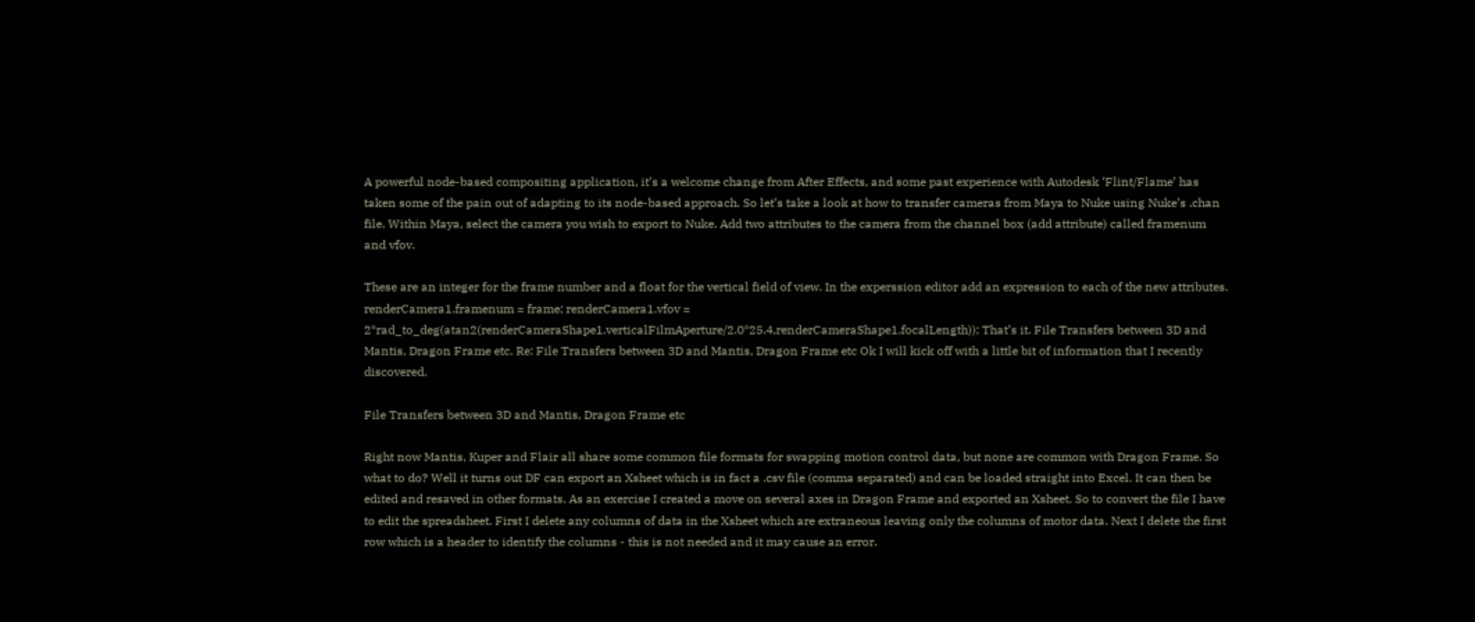A powerful node-based compositing application, it’s a welcome change from After Effects, and some past experience with Autodesk ‘Flint/Flame’ has taken some of the pain out of adapting to its node-based approach. So let’s take a look at how to transfer cameras from Maya to Nuke using Nuke’s .chan file. Within Maya, select the camera you wish to export to Nuke. Add two attributes to the camera from the channel box (add attribute) called framenum and vfov.

These are an integer for the frame number and a float for the vertical field of view. In the experssion editor add an expression to each of the new attributes. renderCamera1.framenum = frame; renderCamera1.vfov = 2*rad_to_deg(atan2(renderCameraShape1.verticalFilmAperture/2.0*25.4,renderCameraShape1.focalLength)); That’s it. File Transfers between 3D and Mantis, Dragon Frame etc. Re: File Transfers between 3D and Mantis, Dragon Frame etc Ok I will kick off with a little bit of information that I recently discovered.

File Transfers between 3D and Mantis, Dragon Frame etc

Right now Mantis, Kuper and Flair all share some common file formats for swapping motion control data, but none are common with Dragon Frame. So what to do? Well it turns out DF can export an Xsheet which is in fact a .csv file (comma separated) and can be loaded straight into Excel. It can then be edited and resaved in other formats. As an exercise I created a move on several axes in Dragon Frame and exported an Xsheet. So to convert the file I have to edit the spreadsheet. First I delete any columns of data in the Xsheet which are extraneous leaving only the columns of motor data. Next I delete the first row which is a header to identify the columns - this is not needed and it may cause an error.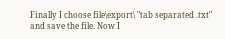Finally I choose file\export\ "tab separated .txt" and save the file. Now I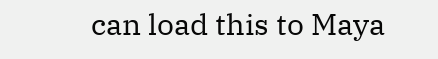can load this to Maya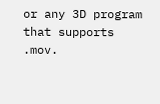or any 3D program that supports .mov.